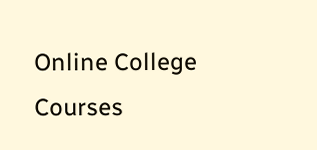Online College Courses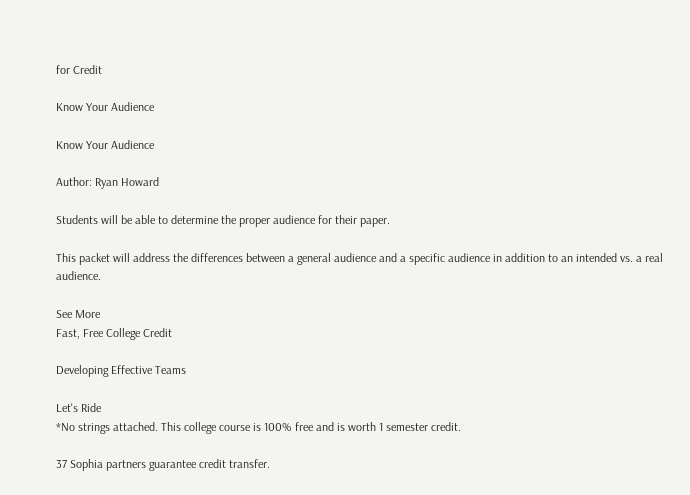for Credit

Know Your Audience

Know Your Audience

Author: Ryan Howard

Students will be able to determine the proper audience for their paper.

This packet will address the differences between a general audience and a specific audience in addition to an intended vs. a real audience.

See More
Fast, Free College Credit

Developing Effective Teams

Let's Ride
*No strings attached. This college course is 100% free and is worth 1 semester credit.

37 Sophia partners guarantee credit transfer.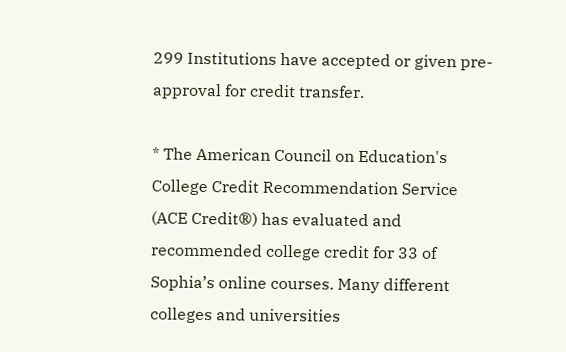299 Institutions have accepted or given pre-approval for credit transfer.

* The American Council on Education's College Credit Recommendation Service (ACE Credit®) has evaluated and recommended college credit for 33 of Sophia’s online courses. Many different colleges and universities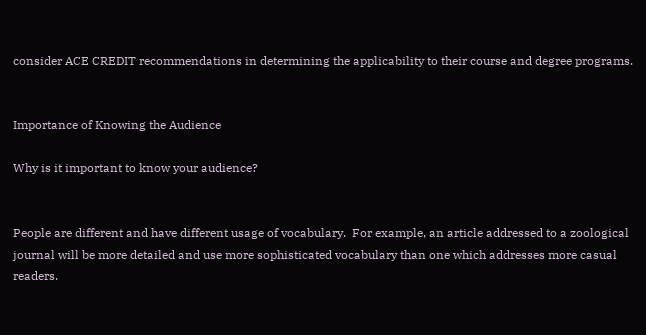consider ACE CREDIT recommendations in determining the applicability to their course and degree programs.


Importance of Knowing the Audience

Why is it important to know your audience?


People are different and have different usage of vocabulary.  For example, an article addressed to a zoological journal will be more detailed and use more sophisticated vocabulary than one which addresses more casual readers.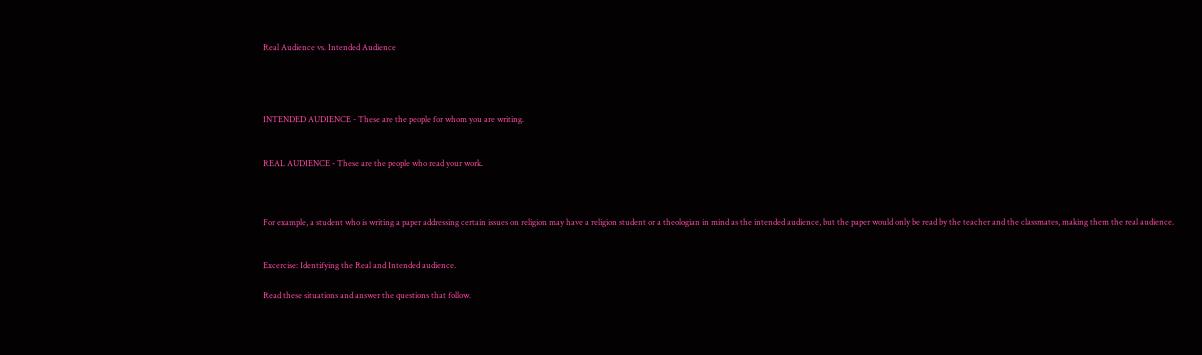Real Audience vs. Intended Audience




INTENDED AUDIENCE - These are the people for whom you are writing.


REAL AUDIENCE - These are the people who read your work.



For example, a student who is writing a paper addressing certain issues on religion may have a religion student or a theologian in mind as the intended audience, but the paper would only be read by the teacher and the classmates, making them the real audience.


Excercise: Identifying the Real and Intended audience.

Read these situations and answer the questions that follow.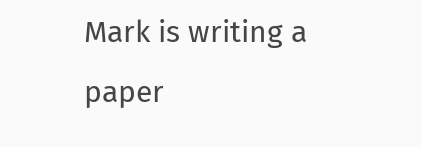Mark is writing a paper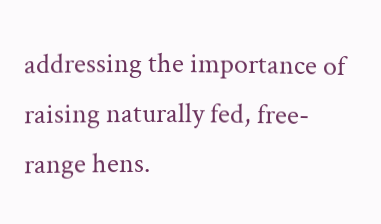addressing the importance of raising naturally fed, free-range hens.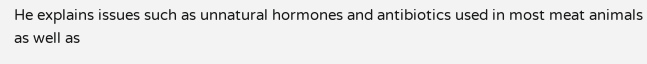He explains issues such as unnatural hormones and antibiotics used in most meat animals as well as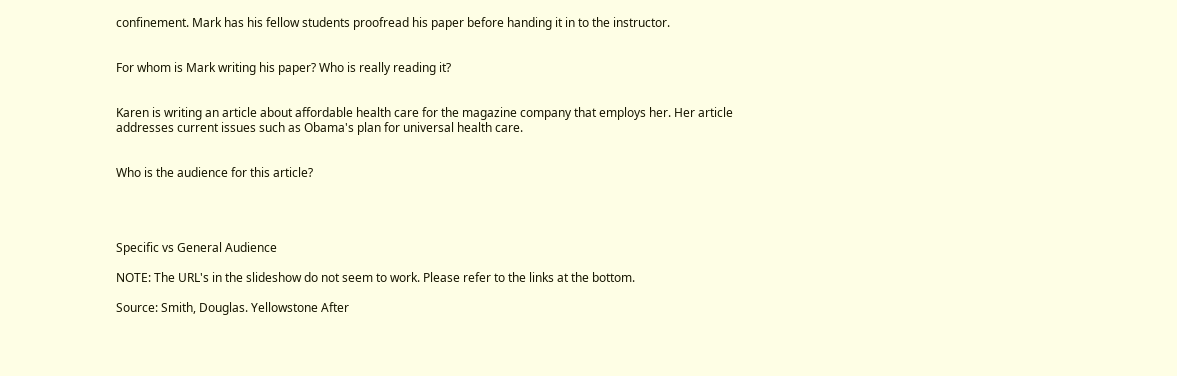confinement. Mark has his fellow students proofread his paper before handing it in to the instructor.


For whom is Mark writing his paper? Who is really reading it?


Karen is writing an article about affordable health care for the magazine company that employs her. Her article addresses current issues such as Obama's plan for universal health care.


Who is the audience for this article?




Specific vs General Audience

NOTE: The URL's in the slideshow do not seem to work. Please refer to the links at the bottom.

Source: Smith, Douglas. Yellowstone After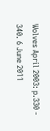Wolves April 2003: p.330 - 340. 6 June 2011